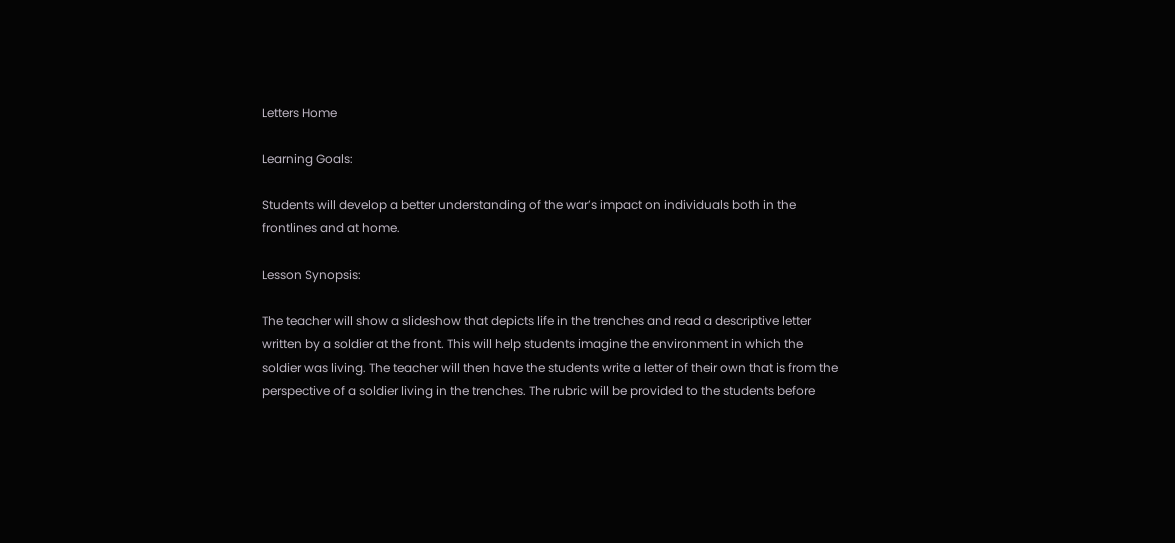Letters Home

Learning Goals:

Students will develop a better understanding of the war’s impact on individuals both in the frontlines and at home.

Lesson Synopsis:

The teacher will show a slideshow that depicts life in the trenches and read a descriptive letter written by a soldier at the front. This will help students imagine the environment in which the soldier was living. The teacher will then have the students write a letter of their own that is from the perspective of a soldier living in the trenches. The rubric will be provided to the students before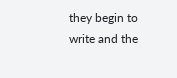they begin to write and the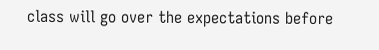class will go over the expectations before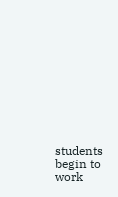students begin to work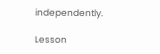independently.

Lesson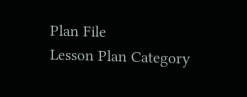Plan File
Lesson Plan Category